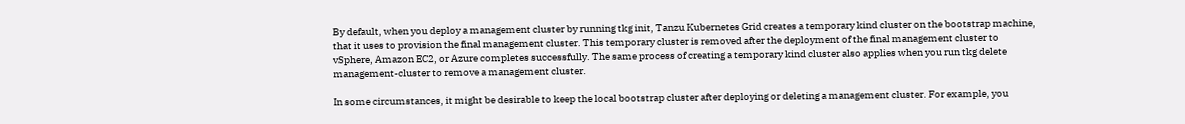By default, when you deploy a management cluster by running tkg init, Tanzu Kubernetes Grid creates a temporary kind cluster on the bootstrap machine, that it uses to provision the final management cluster. This temporary cluster is removed after the deployment of the final management cluster to vSphere, Amazon EC2, or Azure completes successfully. The same process of creating a temporary kind cluster also applies when you run tkg delete management-cluster to remove a management cluster.

In some circumstances, it might be desirable to keep the local bootstrap cluster after deploying or deleting a management cluster. For example, you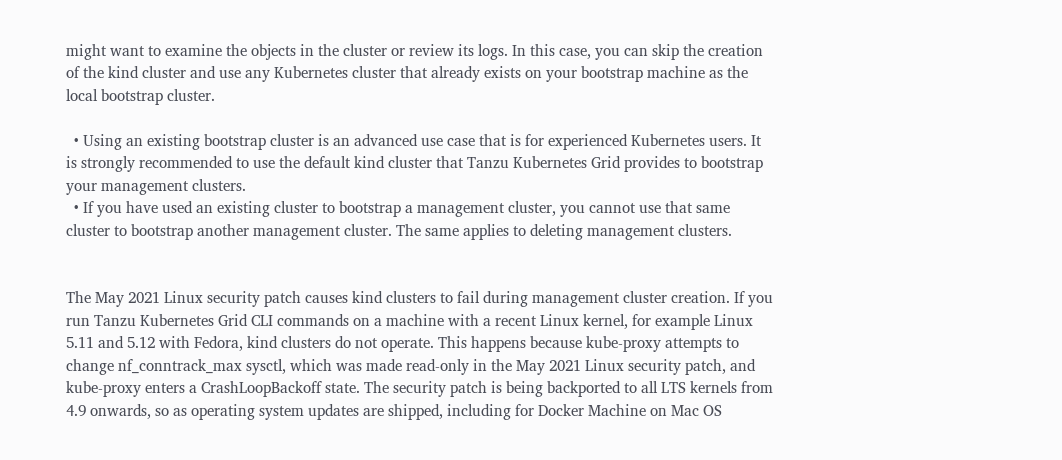might want to examine the objects in the cluster or review its logs. In this case, you can skip the creation of the kind cluster and use any Kubernetes cluster that already exists on your bootstrap machine as the local bootstrap cluster.

  • Using an existing bootstrap cluster is an advanced use case that is for experienced Kubernetes users. It is strongly recommended to use the default kind cluster that Tanzu Kubernetes Grid provides to bootstrap your management clusters.
  • If you have used an existing cluster to bootstrap a management cluster, you cannot use that same cluster to bootstrap another management cluster. The same applies to deleting management clusters.


The May 2021 Linux security patch causes kind clusters to fail during management cluster creation. If you run Tanzu Kubernetes Grid CLI commands on a machine with a recent Linux kernel, for example Linux 5.11 and 5.12 with Fedora, kind clusters do not operate. This happens because kube-proxy attempts to change nf_conntrack_max sysctl, which was made read-only in the May 2021 Linux security patch, and kube-proxy enters a CrashLoopBackoff state. The security patch is being backported to all LTS kernels from 4.9 onwards, so as operating system updates are shipped, including for Docker Machine on Mac OS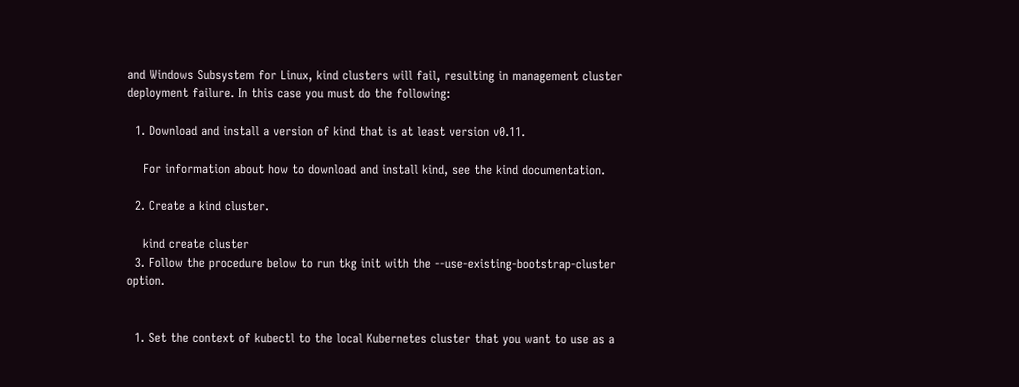and Windows Subsystem for Linux, kind clusters will fail, resulting in management cluster deployment failure. In this case you must do the following:

  1. Download and install a version of kind that is at least version v0.11.

    For information about how to download and install kind, see the kind documentation.

  2. Create a kind cluster.

    kind create cluster
  3. Follow the procedure below to run tkg init with the --use-existing-bootstrap-cluster option.


  1. Set the context of kubectl to the local Kubernetes cluster that you want to use as a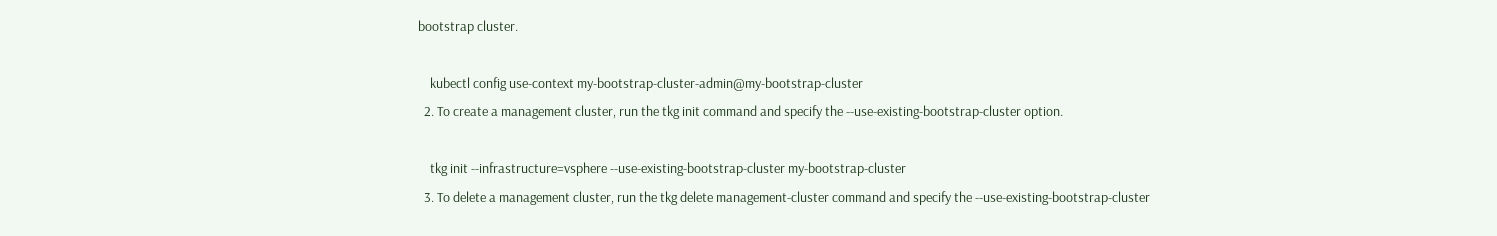bootstrap cluster.

    kubectl config use-context my-bootstrap-cluster-admin@my-bootstrap-cluster
  2. To create a management cluster, run the tkg init command and specify the --use-existing-bootstrap-cluster option.

    tkg init --infrastructure=vsphere --use-existing-bootstrap-cluster my-bootstrap-cluster
  3. To delete a management cluster, run the tkg delete management-cluster command and specify the --use-existing-bootstrap-cluster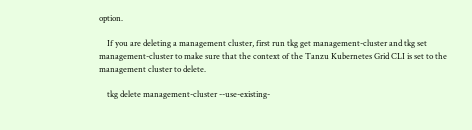option.

    If you are deleting a management cluster, first run tkg get management-cluster and tkg set management-cluster to make sure that the context of the Tanzu Kubernetes Grid CLI is set to the management cluster to delete.

    tkg delete management-cluster --use-existing-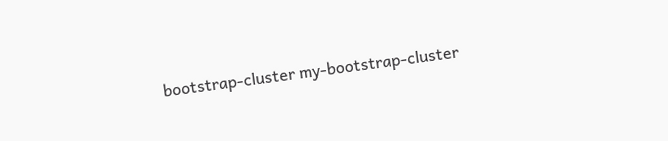bootstrap-cluster my-bootstrap-cluster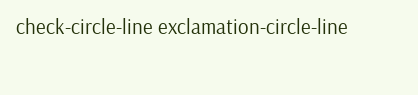check-circle-line exclamation-circle-line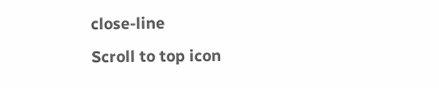close-line
Scroll to top icon